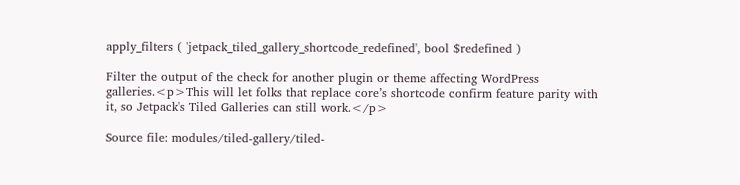apply_filters ( 'jetpack_tiled_gallery_shortcode_redefined', bool $redefined )

Filter the output of the check for another plugin or theme affecting WordPress galleries.<p>This will let folks that replace core’s shortcode confirm feature parity with it, so Jetpack's Tiled Galleries can still work.</p>

Source file: modules/tiled-gallery/tiled-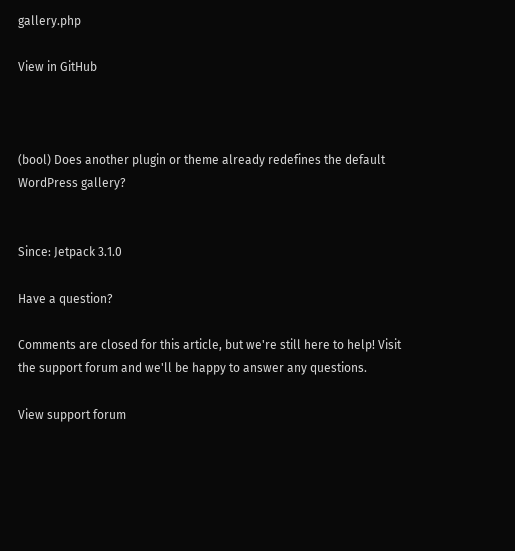gallery.php

View in GitHub



(bool) Does another plugin or theme already redefines the default WordPress gallery?


Since: Jetpack 3.1.0

Have a question?

Comments are closed for this article, but we're still here to help! Visit the support forum and we'll be happy to answer any questions.

View support forum